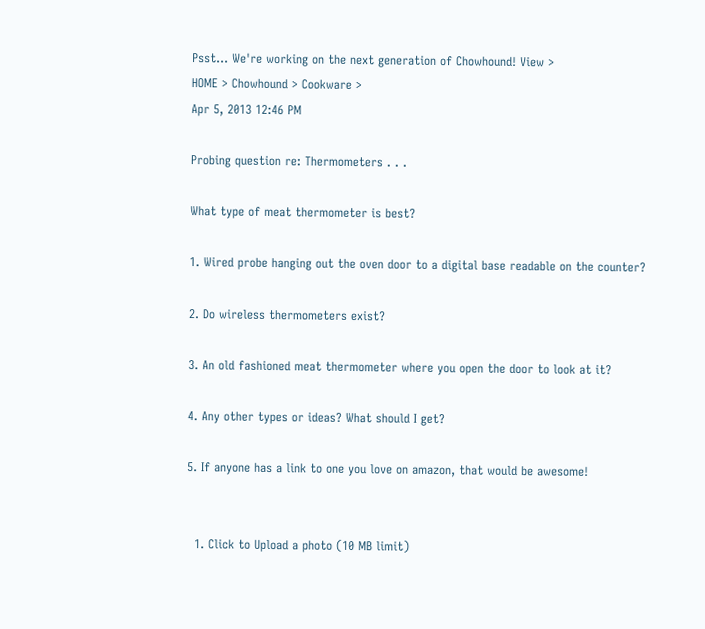Psst... We're working on the next generation of Chowhound! View >
HOME > Chowhound > Cookware >
Apr 5, 2013 12:46 PM

Probing question re: Thermometers . . .

What type of meat thermometer is best?

1. Wired probe hanging out the oven door to a digital base readable on the counter?

2. Do wireless thermometers exist?

3. An old fashioned meat thermometer where you open the door to look at it?

4. Any other types or ideas? What should I get?

5. If anyone has a link to one you love on amazon, that would be awesome!


  1. Click to Upload a photo (10 MB limit)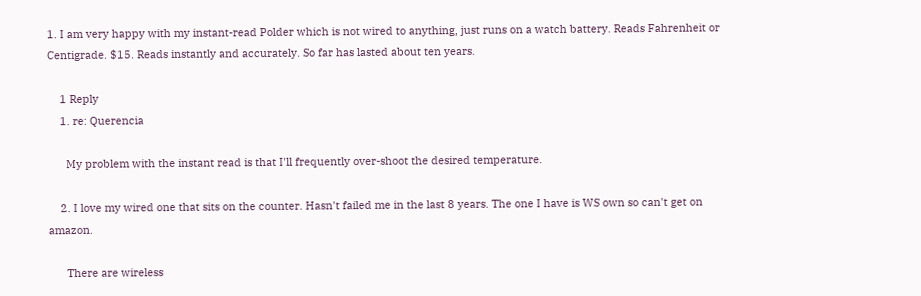1. I am very happy with my instant-read Polder which is not wired to anything, just runs on a watch battery. Reads Fahrenheit or Centigrade. $15. Reads instantly and accurately. So far has lasted about ten years.

    1 Reply
    1. re: Querencia

      My problem with the instant read is that I'll frequently over-shoot the desired temperature.

    2. I love my wired one that sits on the counter. Hasn't failed me in the last 8 years. The one I have is WS own so can't get on amazon.

      There are wireless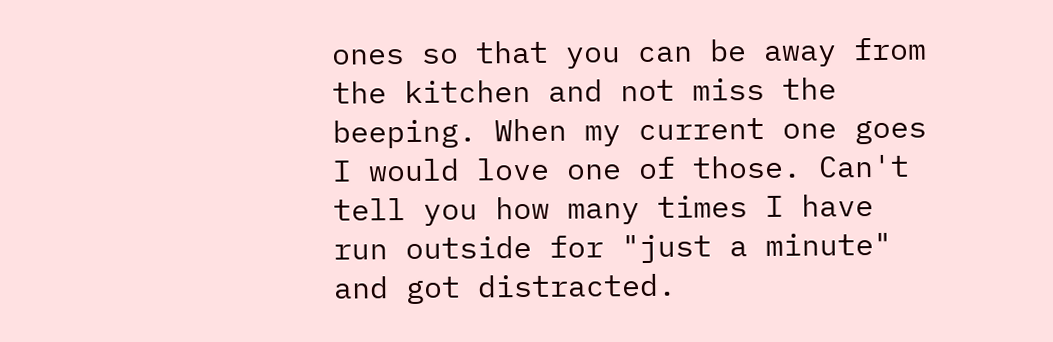ones so that you can be away from the kitchen and not miss the beeping. When my current one goes I would love one of those. Can't tell you how many times I have run outside for "just a minute" and got distracted.